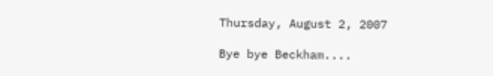Thursday, August 2, 2007

Bye bye Beckham....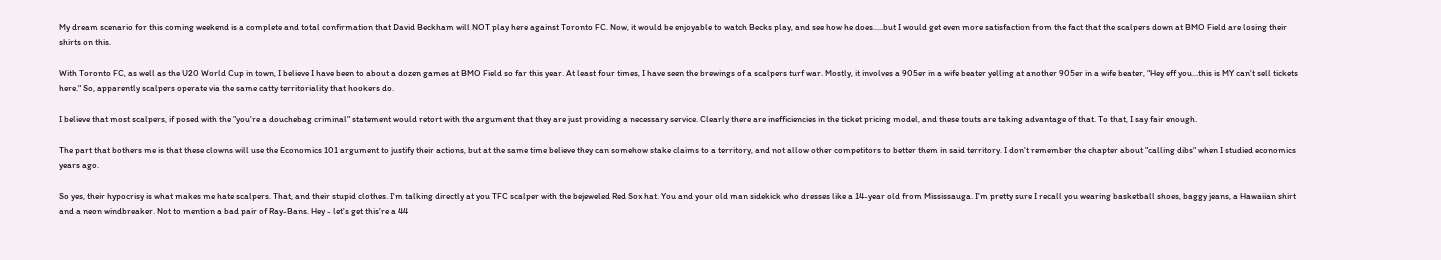My dream scenario for this coming weekend is a complete and total confirmation that David Beckham will NOT play here against Toronto FC. Now, it would be enjoyable to watch Becks play, and see how he does.....but I would get even more satisfaction from the fact that the scalpers down at BMO Field are losing their shirts on this.

With Toronto FC, as well as the U20 World Cup in town, I believe I have been to about a dozen games at BMO Field so far this year. At least four times, I have seen the brewings of a scalpers turf war. Mostly, it involves a 905er in a wife beater yelling at another 905er in a wife beater, "Hey eff you...this is MY can't sell tickets here." So, apparently scalpers operate via the same catty territoriality that hookers do.

I believe that most scalpers, if posed with the "you're a douchebag criminal" statement would retort with the argument that they are just providing a necessary service. Clearly there are inefficiencies in the ticket pricing model, and these touts are taking advantage of that. To that, I say fair enough.

The part that bothers me is that these clowns will use the Economics 101 argument to justify their actions, but at the same time believe they can somehow stake claims to a territory, and not allow other competitors to better them in said territory. I don't remember the chapter about "calling dibs" when I studied economics years ago.

So yes, their hypocrisy is what makes me hate scalpers. That, and their stupid clothes. I'm talking directly at you TFC scalper with the bejeweled Red Sox hat. You and your old man sidekick who dresses like a 14-year old from Mississauga. I'm pretty sure I recall you wearing basketball shoes, baggy jeans, a Hawaiian shirt and a neon windbreaker. Not to mention a bad pair of Ray-Bans. Hey - let's get this're a 44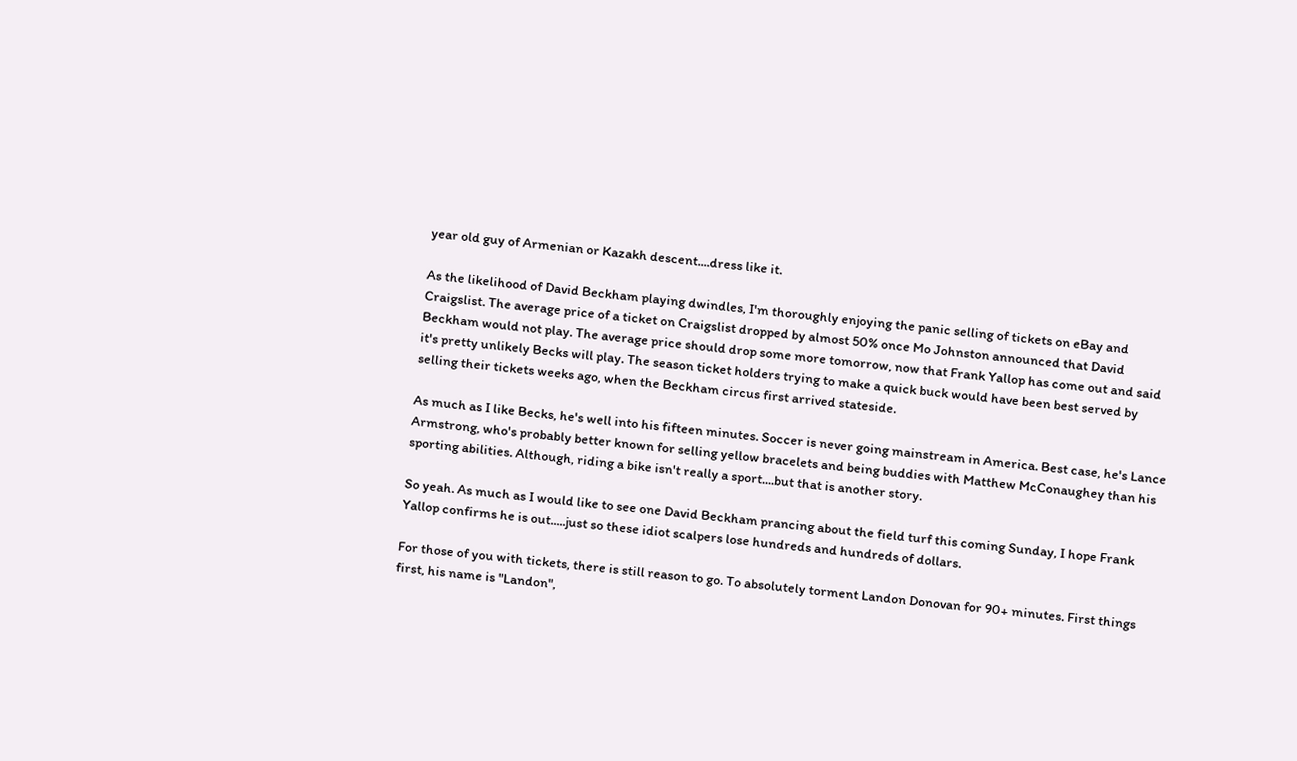year old guy of Armenian or Kazakh descent....dress like it.

As the likelihood of David Beckham playing dwindles, I'm thoroughly enjoying the panic selling of tickets on eBay and Craigslist. The average price of a ticket on Craigslist dropped by almost 50% once Mo Johnston announced that David Beckham would not play. The average price should drop some more tomorrow, now that Frank Yallop has come out and said it's pretty unlikely Becks will play. The season ticket holders trying to make a quick buck would have been best served by selling their tickets weeks ago, when the Beckham circus first arrived stateside.

As much as I like Becks, he's well into his fifteen minutes. Soccer is never going mainstream in America. Best case, he's Lance Armstrong, who's probably better known for selling yellow bracelets and being buddies with Matthew McConaughey than his sporting abilities. Although, riding a bike isn't really a sport....but that is another story.

So yeah. As much as I would like to see one David Beckham prancing about the field turf this coming Sunday, I hope Frank Yallop confirms he is out.....just so these idiot scalpers lose hundreds and hundreds of dollars.

For those of you with tickets, there is still reason to go. To absolutely torment Landon Donovan for 90+ minutes. First things first, his name is "Landon",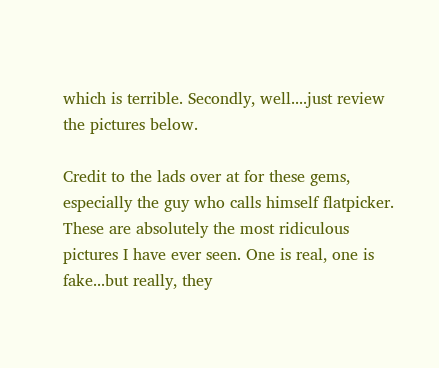which is terrible. Secondly, well....just review the pictures below.

Credit to the lads over at for these gems, especially the guy who calls himself flatpicker. These are absolutely the most ridiculous pictures I have ever seen. One is real, one is fake...but really, they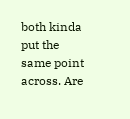both kinda put the same point across. Are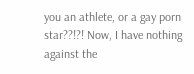you an athlete, or a gay porn star??!?! Now, I have nothing against the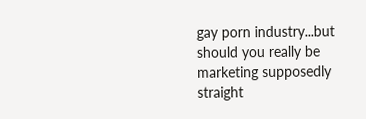gay porn industry...but should you really be marketing supposedly straight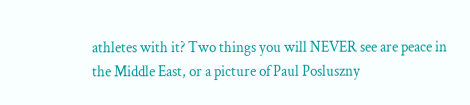athletes with it? Two things you will NEVER see are peace in the Middle East, or a picture of Paul Posluszny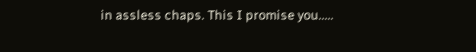in assless chaps. This I promise you.....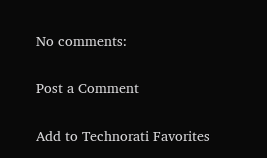No comments:

Post a Comment

Add to Technorati Favorites